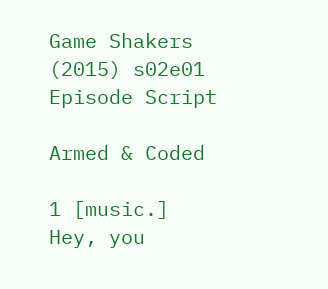Game Shakers (2015) s02e01 Episode Script

Armed & Coded

1 [music.]
Hey, you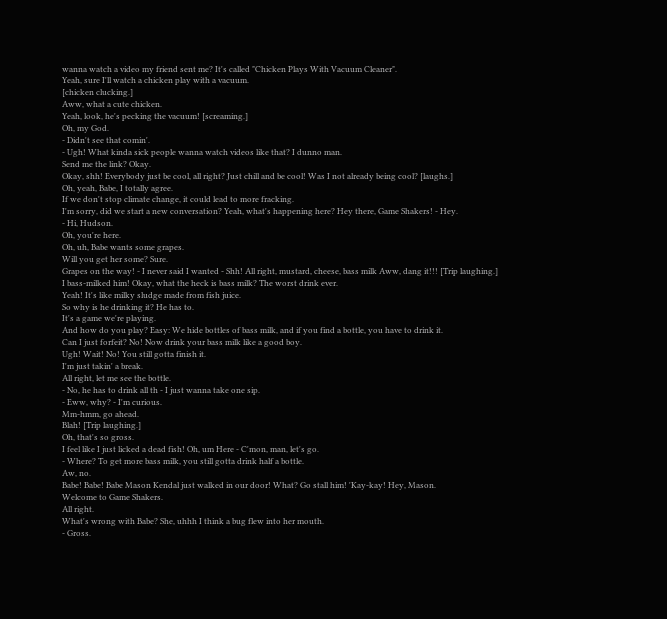wanna watch a video my friend sent me? It's called "Chicken Plays With Vacuum Cleaner".
Yeah, sure I'll watch a chicken play with a vacuum.
[chicken clucking.]
Aww, what a cute chicken.
Yeah, look, he's pecking the vacuum! [screaming.]
Oh, my God.
- Didn't see that comin'.
- Ugh! What kinda sick people wanna watch videos like that? I dunno man.
Send me the link? Okay.
Okay, shh! Everybody just be cool, all right? Just chill and be cool! Was I not already being cool? [laughs.]
Oh, yeah, Babe, I totally agree.
If we don't stop climate change, it could lead to more fracking.
I'm sorry, did we start a new conversation? Yeah, what's happening here? Hey there, Game Shakers! - Hey.
- Hi, Hudson.
Oh, you're here.
Oh, uh, Babe wants some grapes.
Will you get her some? Sure.
Grapes on the way! - I never said I wanted - Shh! All right, mustard, cheese, bass milk Aww, dang it!!! [Trip laughing.]
I bass-milked him! Okay, what the heck is bass milk? The worst drink ever.
Yeah! It's like milky sludge made from fish juice.
So why is he drinking it? He has to.
It's a game we're playing.
And how do you play? Easy: We hide bottles of bass milk, and if you find a bottle, you have to drink it.
Can I just forfeit? No! Now drink your bass milk like a good boy.
Ugh! Wait! No! You still gotta finish it.
I'm just takin' a break.
All right, let me see the bottle.
- No, he has to drink all th - I just wanna take one sip.
- Eww, why? - I'm curious.
Mm-hmm, go ahead.
Blah! [Trip laughing.]
Oh, that's so gross.
I feel like I just licked a dead fish! Oh, um Here - C'mon, man, let's go.
- Where? To get more bass milk, you still gotta drink half a bottle.
Aw, no.
Babe! Babe! Babe Mason Kendal just walked in our door! What? Go stall him! 'Kay-kay! Hey, Mason.
Welcome to Game Shakers.
All right.
What's wrong with Babe? She, uhhh I think a bug flew into her mouth.
- Gross.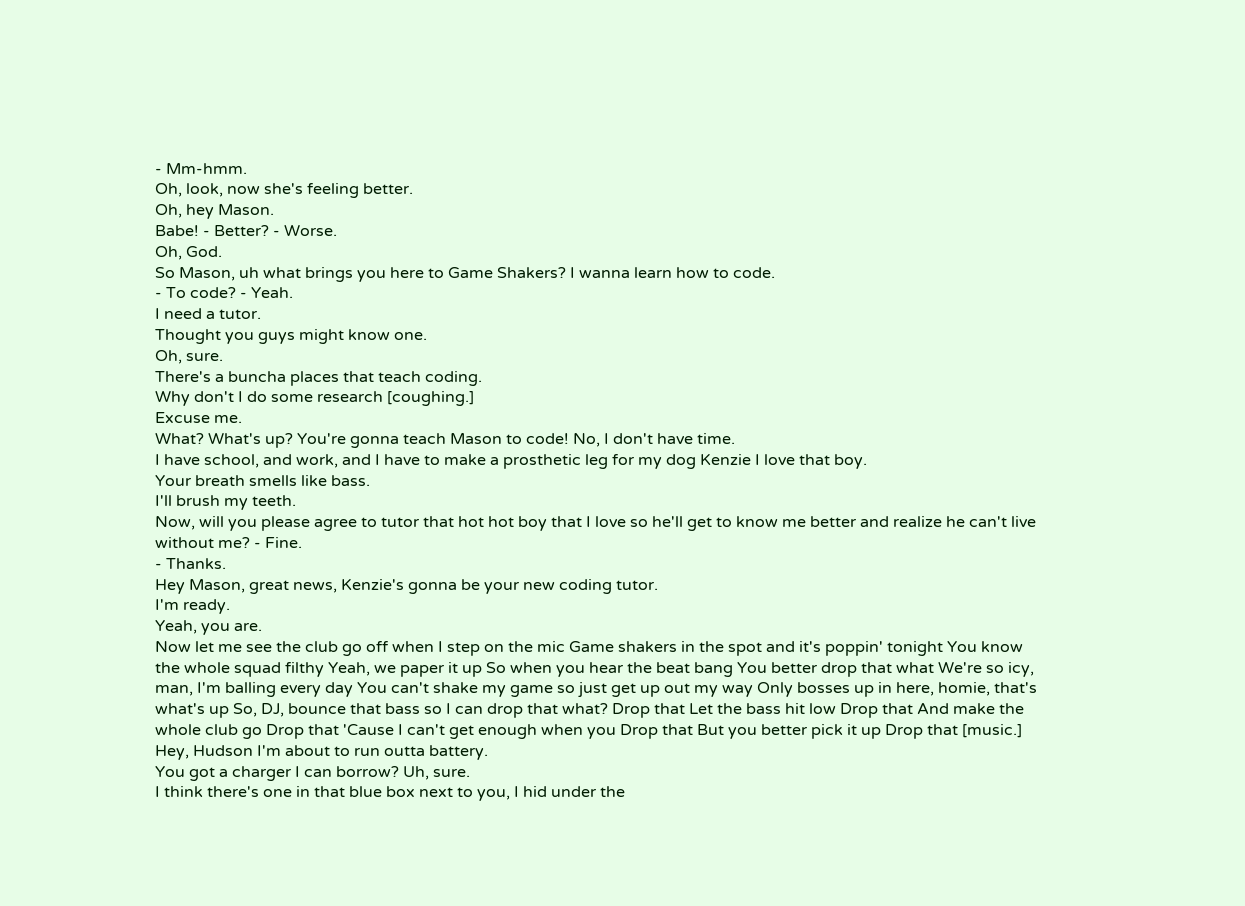- Mm-hmm.
Oh, look, now she's feeling better.
Oh, hey Mason.
Babe! - Better? - Worse.
Oh, God.
So Mason, uh what brings you here to Game Shakers? I wanna learn how to code.
- To code? - Yeah.
I need a tutor.
Thought you guys might know one.
Oh, sure.
There's a buncha places that teach coding.
Why don't I do some research [coughing.]
Excuse me.
What? What's up? You're gonna teach Mason to code! No, I don't have time.
I have school, and work, and I have to make a prosthetic leg for my dog Kenzie I love that boy.
Your breath smells like bass.
I'll brush my teeth.
Now, will you please agree to tutor that hot hot boy that I love so he'll get to know me better and realize he can't live without me? - Fine.
- Thanks.
Hey Mason, great news, Kenzie's gonna be your new coding tutor.
I'm ready.
Yeah, you are.
Now let me see the club go off when I step on the mic Game shakers in the spot and it's poppin' tonight You know the whole squad filthy Yeah, we paper it up So when you hear the beat bang You better drop that what We're so icy, man, I'm balling every day You can't shake my game so just get up out my way Only bosses up in here, homie, that's what's up So, DJ, bounce that bass so I can drop that what? Drop that Let the bass hit low Drop that And make the whole club go Drop that 'Cause I can't get enough when you Drop that But you better pick it up Drop that [music.]
Hey, Hudson I'm about to run outta battery.
You got a charger I can borrow? Uh, sure.
I think there's one in that blue box next to you, I hid under the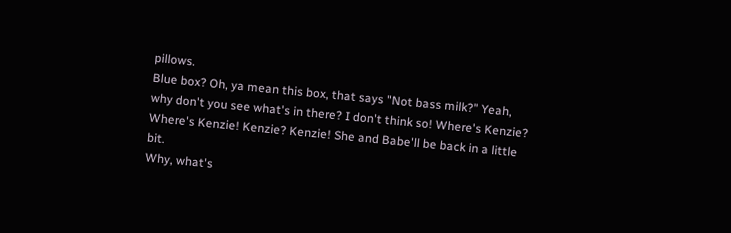pillows.
Blue box? Oh, ya mean this box, that says "Not bass milk?" Yeah, why don't you see what's in there? I don't think so! Where's Kenzie? Where's Kenzie! Kenzie? Kenzie! She and Babe'll be back in a little bit.
Why, what's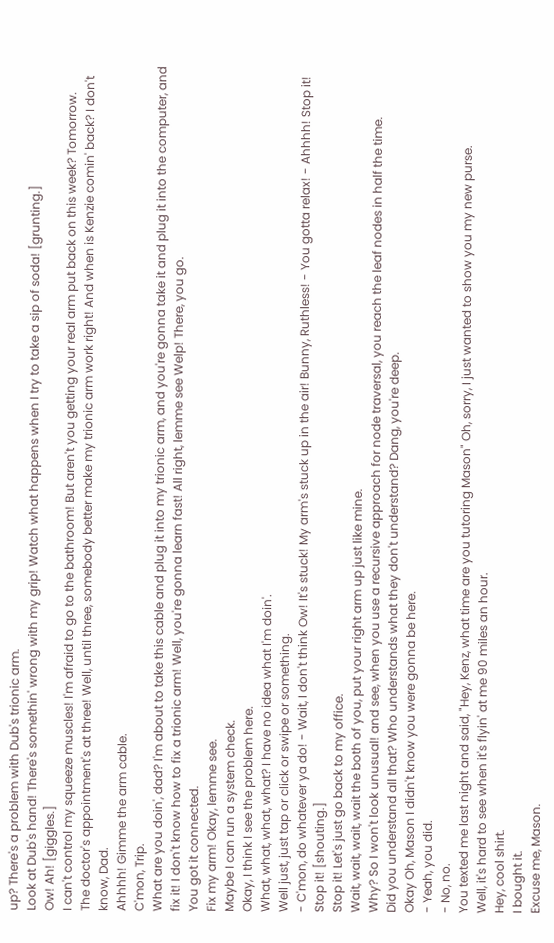up? There's a problem with Dub's trionic arm.
Look at Dub's hand! There's somethin' wrong with my grip! Watch what happens when I try to take a sip of soda! [grunting.]
Ow! Ah! [giggles.]
I can't control my squeeze muscles! I'm afraid to go to the bathroom! But aren't you getting your real arm put back on this week? Tomorrow.
The doctor's appointment's at three! Well, until three, somebody better make my trionic arm work right! And when is Kenzie comin' back? I don't know, Dad.
Ahhhh! Gimme the arm cable.
C'mon, Trip.
What are you doin', dad? I'm about to take this cable and plug it into my trionic arm, and you're gonna take it and plug it into the computer, and fix it! I don't know how to fix a trionic arm! Well, you're gonna learn fast! All right, lemme see Welp! There, you go.
You got it connected.
Fix my arm! Okay, lemme see.
Maybe I can run a system check.
Okay, I think I see the problem here.
What, what, what, what? I have no idea what I'm doin'.
Well just, just tap or click or swipe or something.
- C'mon, do whatever ya do! - Wait, I don't think Ow! It's stuck! My arm's stuck up in the air! Bunny, Ruthless! - You gotta relax! - Ahhhh! Stop it! Stop it! [shouting.]
Stop it! Let's just go back to my office.
Wait, wait, wait, wait the both of you, put your right arm up just like mine.
Why? So I won't look unusual! and see, when you use a recursive approach for node traversal, you reach the leaf nodes in half the time.
Did you understand all that? Who understands what they don't understand? Dang, you're deep.
Okay Oh, Mason I didn't know you were gonna be here.
- Yeah, you did.
- No, no.
You texted me last night and said, "Hey, Kenz, what time are you tutoring Mason" Oh, sorry, I just wanted to show you my new purse.
Well, it's hard to see when it's flyin' at me 90 miles an hour.
Hey, cool shirt.
I bought it.
Excuse me, Mason.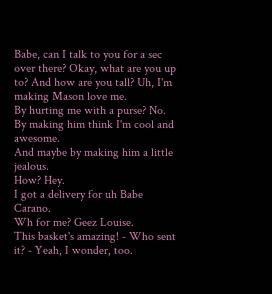Babe, can I talk to you for a sec over there? Okay, what are you up to? And how are you tall? Uh, I'm making Mason love me.
By hurting me with a purse? No.
By making him think I'm cool and awesome.
And maybe by making him a little jealous.
How? Hey.
I got a delivery for uh Babe Carano.
Wh for me? Geez Louise.
This basket's amazing! - Who sent it? - Yeah, I wonder, too.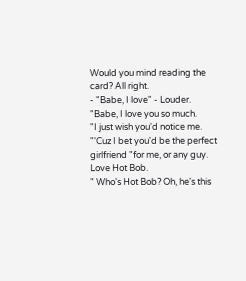Would you mind reading the card? All right.
- "Babe, I love" - Louder.
"Babe, I love you so much.
"I just wish you'd notice me.
"'Cuz I bet you'd be the perfect girlfriend "for me, or any guy.
Love Hot Bob.
" Who's Hot Bob? Oh, he's this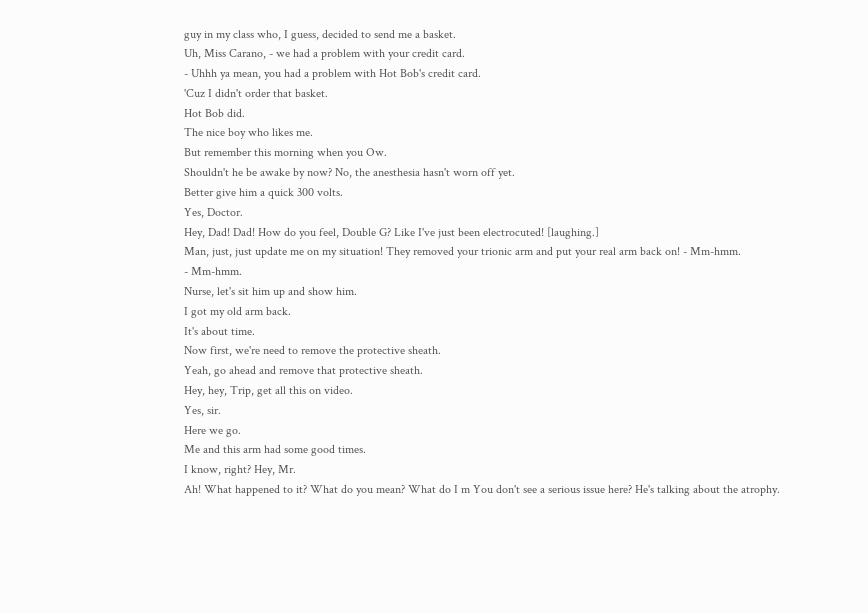guy in my class who, I guess, decided to send me a basket.
Uh, Miss Carano, - we had a problem with your credit card.
- Uhhh ya mean, you had a problem with Hot Bob's credit card.
'Cuz I didn't order that basket.
Hot Bob did.
The nice boy who likes me.
But remember this morning when you Ow.
Shouldn't he be awake by now? No, the anesthesia hasn't worn off yet.
Better give him a quick 300 volts.
Yes, Doctor.
Hey, Dad! Dad! How do you feel, Double G? Like I've just been electrocuted! [laughing.]
Man, just, just update me on my situation! They removed your trionic arm and put your real arm back on! - Mm-hmm.
- Mm-hmm.
Nurse, let's sit him up and show him.
I got my old arm back.
It's about time.
Now first, we're need to remove the protective sheath.
Yeah, go ahead and remove that protective sheath.
Hey, hey, Trip, get all this on video.
Yes, sir.
Here we go.
Me and this arm had some good times.
I know, right? Hey, Mr.
Ah! What happened to it? What do you mean? What do I m You don't see a serious issue here? He's talking about the atrophy.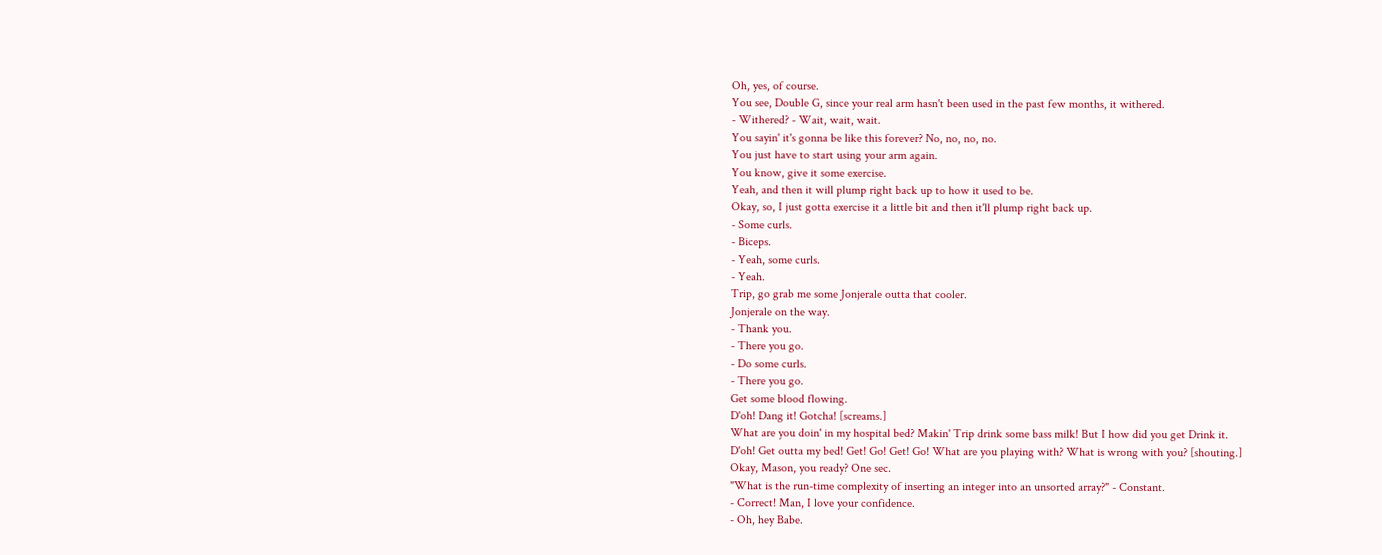Oh, yes, of course.
You see, Double G, since your real arm hasn't been used in the past few months, it withered.
- Withered? - Wait, wait, wait.
You sayin' it's gonna be like this forever? No, no, no, no.
You just have to start using your arm again.
You know, give it some exercise.
Yeah, and then it will plump right back up to how it used to be.
Okay, so, I just gotta exercise it a little bit and then it'll plump right back up.
- Some curls.
- Biceps.
- Yeah, some curls.
- Yeah.
Trip, go grab me some Jonjerale outta that cooler.
Jonjerale on the way.
- Thank you.
- There you go.
- Do some curls.
- There you go.
Get some blood flowing.
D'oh! Dang it! Gotcha! [screams.]
What are you doin' in my hospital bed? Makin' Trip drink some bass milk! But I how did you get Drink it.
D'oh! Get outta my bed! Get! Go! Get! Go! What are you playing with? What is wrong with you? [shouting.]
Okay, Mason, you ready? One sec.
"What is the run-time complexity of inserting an integer into an unsorted array?" - Constant.
- Correct! Man, I love your confidence.
- Oh, hey Babe.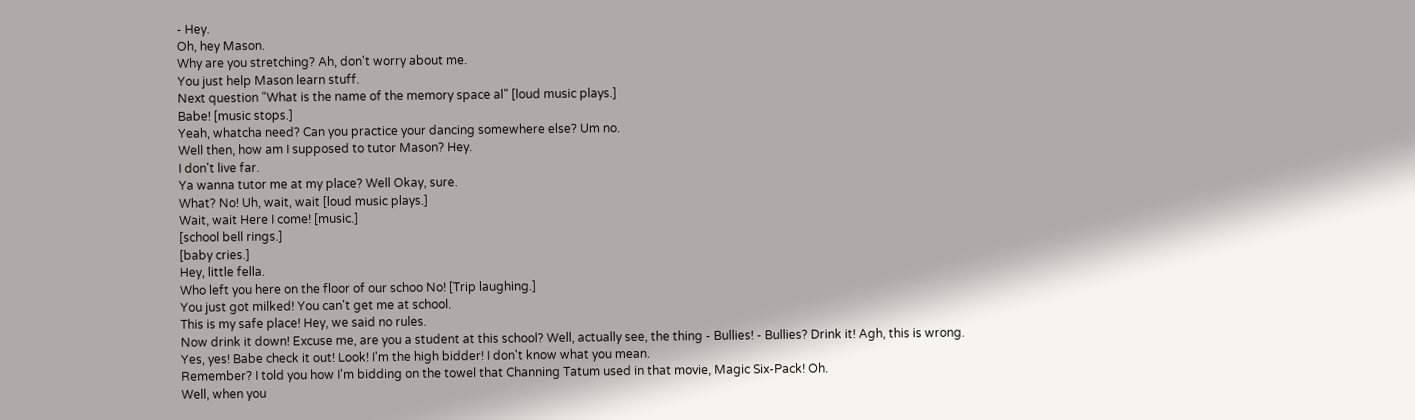- Hey.
Oh, hey Mason.
Why are you stretching? Ah, don't worry about me.
You just help Mason learn stuff.
Next question "What is the name of the memory space al" [loud music plays.]
Babe! [music stops.]
Yeah, whatcha need? Can you practice your dancing somewhere else? Um no.
Well then, how am I supposed to tutor Mason? Hey.
I don't live far.
Ya wanna tutor me at my place? Well Okay, sure.
What? No! Uh, wait, wait [loud music plays.]
Wait, wait Here I come! [music.]
[school bell rings.]
[baby cries.]
Hey, little fella.
Who left you here on the floor of our schoo No! [Trip laughing.]
You just got milked! You can't get me at school.
This is my safe place! Hey, we said no rules.
Now drink it down! Excuse me, are you a student at this school? Well, actually see, the thing - Bullies! - Bullies? Drink it! Agh, this is wrong.
Yes, yes! Babe check it out! Look! I'm the high bidder! I don't know what you mean.
Remember? I told you how I'm bidding on the towel that Channing Tatum used in that movie, Magic Six-Pack! Oh.
Well, when you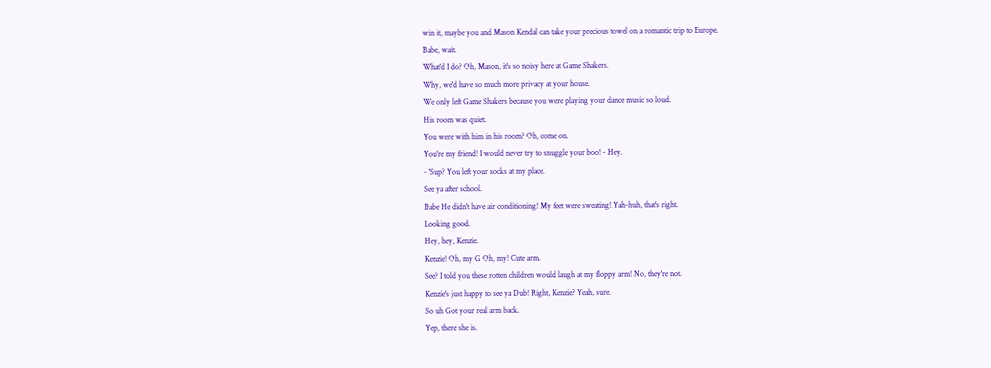win it, maybe you and Mason Kendal can take your precious towel on a romantic trip to Europe.
Babe, wait.
What'd I do? Oh, Mason, it's so noisy here at Game Shakers.
Why, we'd have so much more privacy at your house.
We only left Game Shakers because you were playing your dance music so loud.
His room was quiet.
You were with him in his room? Oh, come on.
You're my friend! I would never try to snuggle your boo! - Hey.
- 'Sup? You left your socks at my place.
See ya after school.
Babe He didn't have air conditioning! My feet were sweating! Yah-huh, that's right.
Looking good.
Hey, hey, Kenzie.
Kenzie! Oh, my G Oh, my! Cute arm.
See? I told you these rotten children would laugh at my floppy arm! No, they're not.
Kenzie's just happy to see ya Dub! Right, Kenzie? Yeah, sure.
So uh Got your real arm back.
Yep, there she is.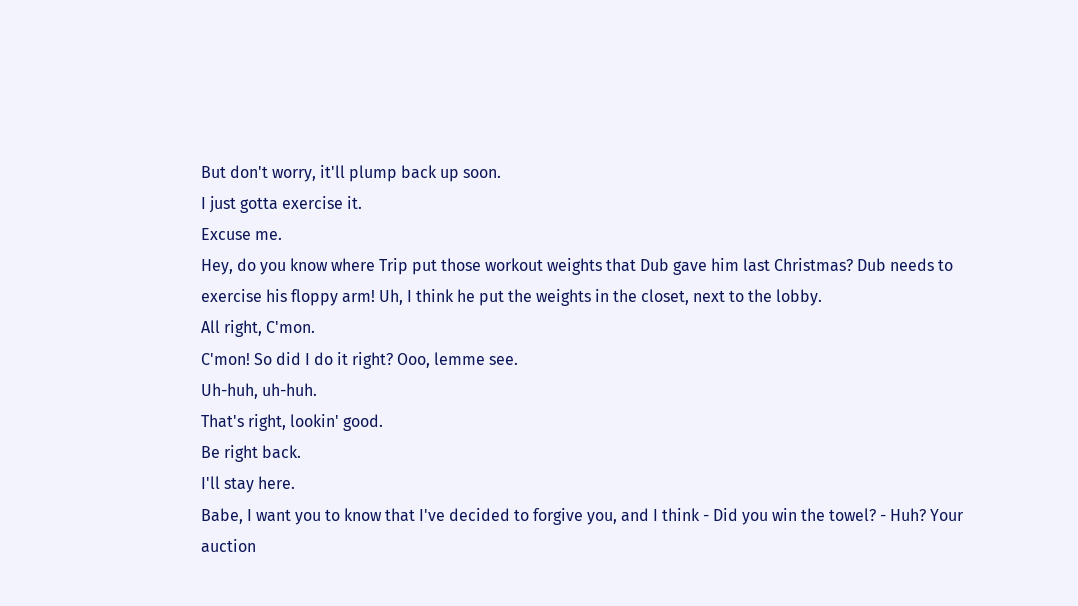But don't worry, it'll plump back up soon.
I just gotta exercise it.
Excuse me.
Hey, do you know where Trip put those workout weights that Dub gave him last Christmas? Dub needs to exercise his floppy arm! Uh, I think he put the weights in the closet, next to the lobby.
All right, C'mon.
C'mon! So did I do it right? Ooo, lemme see.
Uh-huh, uh-huh.
That's right, lookin' good.
Be right back.
I'll stay here.
Babe, I want you to know that I've decided to forgive you, and I think - Did you win the towel? - Huh? Your auction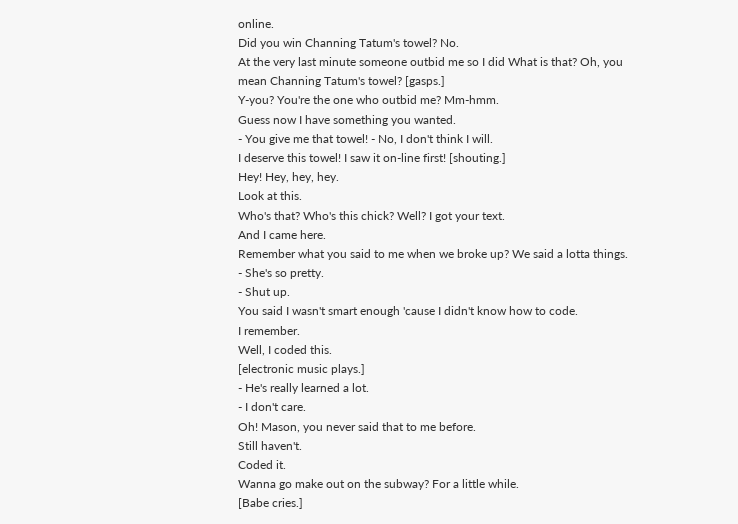online.
Did you win Channing Tatum's towel? No.
At the very last minute someone outbid me so I did What is that? Oh, you mean Channing Tatum's towel? [gasps.]
Y-you? You're the one who outbid me? Mm-hmm.
Guess now I have something you wanted.
- You give me that towel! - No, I don't think I will.
I deserve this towel! I saw it on-line first! [shouting.]
Hey! Hey, hey, hey.
Look at this.
Who's that? Who's this chick? Well? I got your text.
And I came here.
Remember what you said to me when we broke up? We said a lotta things.
- She's so pretty.
- Shut up.
You said I wasn't smart enough 'cause I didn't know how to code.
I remember.
Well, I coded this.
[electronic music plays.]
- He's really learned a lot.
- I don't care.
Oh! Mason, you never said that to me before.
Still haven't.
Coded it.
Wanna go make out on the subway? For a little while.
[Babe cries.]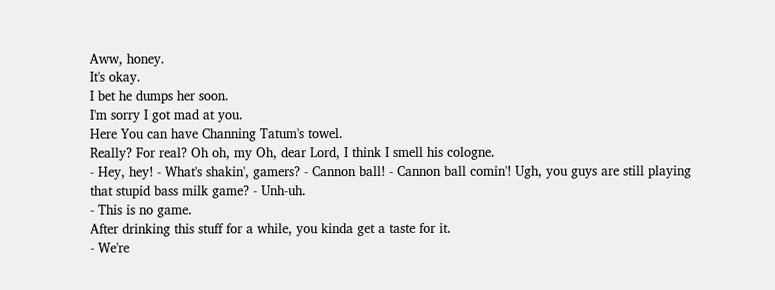Aww, honey.
It's okay.
I bet he dumps her soon.
I'm sorry I got mad at you.
Here You can have Channing Tatum's towel.
Really? For real? Oh oh, my Oh, dear Lord, I think I smell his cologne.
- Hey, hey! - What's shakin', gamers? - Cannon ball! - Cannon ball comin'! Ugh, you guys are still playing that stupid bass milk game? - Unh-uh.
- This is no game.
After drinking this stuff for a while, you kinda get a taste for it.
- We're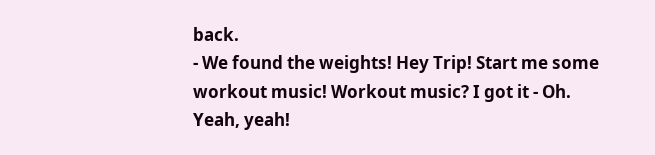back.
- We found the weights! Hey Trip! Start me some workout music! Workout music? I got it - Oh.
Yeah, yeah!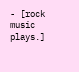- [rock music plays.]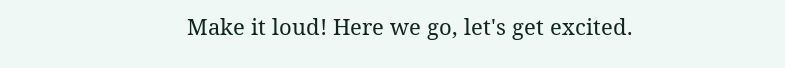Make it loud! Here we go, let's get excited.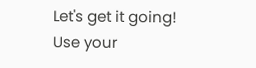Let's get it going! Use your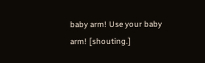baby arm! Use your baby arm! [shouting.]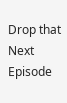Drop that
Next Episode